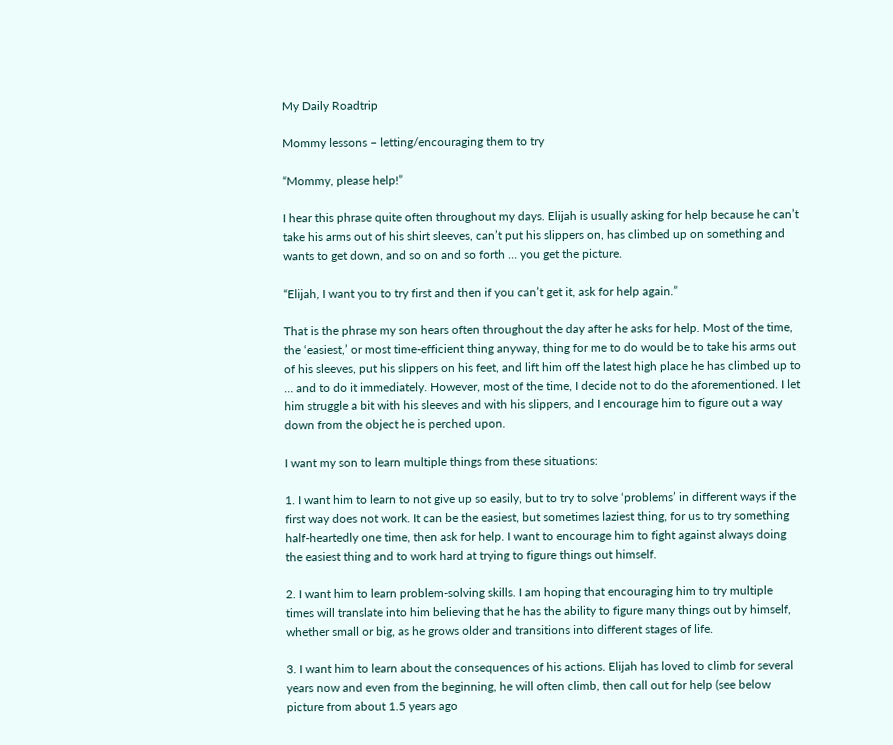My Daily Roadtrip

Mommy lessons – letting/encouraging them to try

“Mommy, please help!”

I hear this phrase quite often throughout my days. Elijah is usually asking for help because he can’t take his arms out of his shirt sleeves, can’t put his slippers on, has climbed up on something and wants to get down, and so on and so forth … you get the picture.

“Elijah, I want you to try first and then if you can’t get it, ask for help again.”

That is the phrase my son hears often throughout the day after he asks for help. Most of the time, the ‘easiest,’ or most time-efficient thing anyway, thing for me to do would be to take his arms out of his sleeves, put his slippers on his feet, and lift him off the latest high place he has climbed up to … and to do it immediately. However, most of the time, I decide not to do the aforementioned. I let him struggle a bit with his sleeves and with his slippers, and I encourage him to figure out a way down from the object he is perched upon.

I want my son to learn multiple things from these situations:

1. I want him to learn to not give up so easily, but to try to solve ‘problems’ in different ways if the first way does not work. It can be the easiest, but sometimes laziest thing, for us to try something half-heartedly one time, then ask for help. I want to encourage him to fight against always doing the easiest thing and to work hard at trying to figure things out himself.

2. I want him to learn problem-solving skills. I am hoping that encouraging him to try multiple times will translate into him believing that he has the ability to figure many things out by himself, whether small or big, as he grows older and transitions into different stages of life.

3. I want him to learn about the consequences of his actions. Elijah has loved to climb for several years now and even from the beginning, he will often climb, then call out for help (see below picture from about 1.5 years ago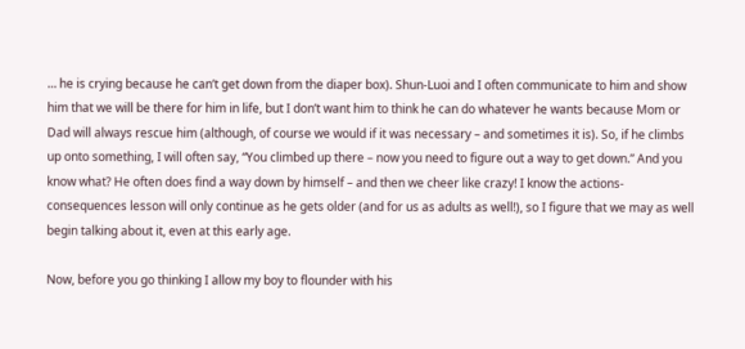… he is crying because he can’t get down from the diaper box). Shun-Luoi and I often communicate to him and show him that we will be there for him in life, but I don’t want him to think he can do whatever he wants because Mom or Dad will always rescue him (although, of course we would if it was necessary – and sometimes it is). So, if he climbs up onto something, I will often say, “You climbed up there – now you need to figure out a way to get down.” And you know what? He often does find a way down by himself – and then we cheer like crazy! I know the actions-consequences lesson will only continue as he gets older (and for us as adults as well!), so I figure that we may as well begin talking about it, even at this early age.

Now, before you go thinking I allow my boy to flounder with his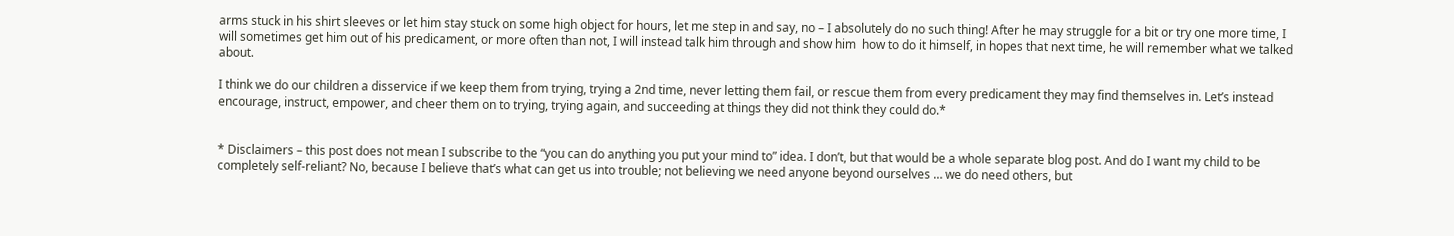arms stuck in his shirt sleeves or let him stay stuck on some high object for hours, let me step in and say, no – I absolutely do no such thing! After he may struggle for a bit or try one more time, I will sometimes get him out of his predicament, or more often than not, I will instead talk him through and show him  how to do it himself, in hopes that next time, he will remember what we talked about.

I think we do our children a disservice if we keep them from trying, trying a 2nd time, never letting them fail, or rescue them from every predicament they may find themselves in. Let’s instead encourage, instruct, empower, and cheer them on to trying, trying again, and succeeding at things they did not think they could do.*


* Disclaimers – this post does not mean I subscribe to the “you can do anything you put your mind to” idea. I don’t, but that would be a whole separate blog post. And do I want my child to be completely self-reliant? No, because I believe that’s what can get us into trouble; not believing we need anyone beyond ourselves … we do need others, but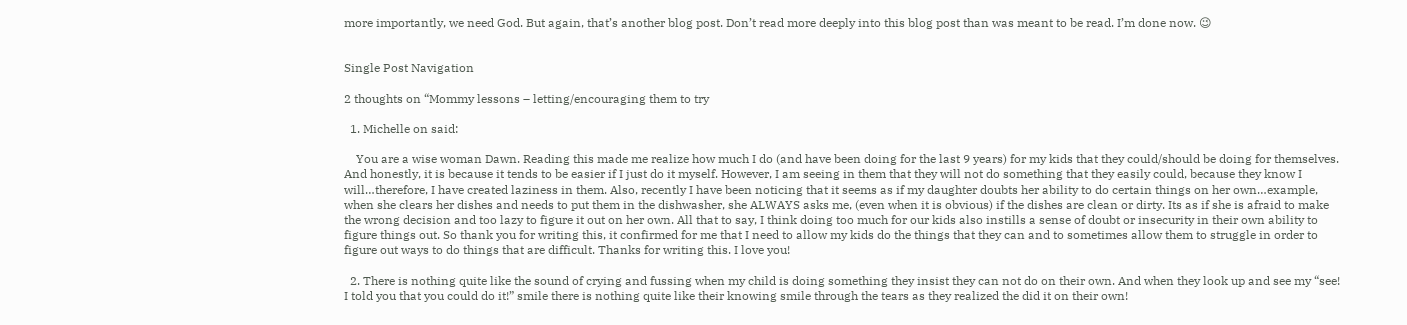more importantly, we need God. But again, that’s another blog post. Don’t read more deeply into this blog post than was meant to be read. I’m done now. 😉


Single Post Navigation

2 thoughts on “Mommy lessons – letting/encouraging them to try

  1. Michelle on said:

    You are a wise woman Dawn. Reading this made me realize how much I do (and have been doing for the last 9 years) for my kids that they could/should be doing for themselves. And honestly, it is because it tends to be easier if I just do it myself. However, I am seeing in them that they will not do something that they easily could, because they know I will…therefore, I have created laziness in them. Also, recently I have been noticing that it seems as if my daughter doubts her ability to do certain things on her own…example, when she clears her dishes and needs to put them in the dishwasher, she ALWAYS asks me, (even when it is obvious) if the dishes are clean or dirty. Its as if she is afraid to make the wrong decision and too lazy to figure it out on her own. All that to say, I think doing too much for our kids also instills a sense of doubt or insecurity in their own ability to figure things out. So thank you for writing this, it confirmed for me that I need to allow my kids do the things that they can and to sometimes allow them to struggle in order to figure out ways to do things that are difficult. Thanks for writing this. I love you!

  2. There is nothing quite like the sound of crying and fussing when my child is doing something they insist they can not do on their own. And when they look up and see my “see! I told you that you could do it!” smile there is nothing quite like their knowing smile through the tears as they realized the did it on their own!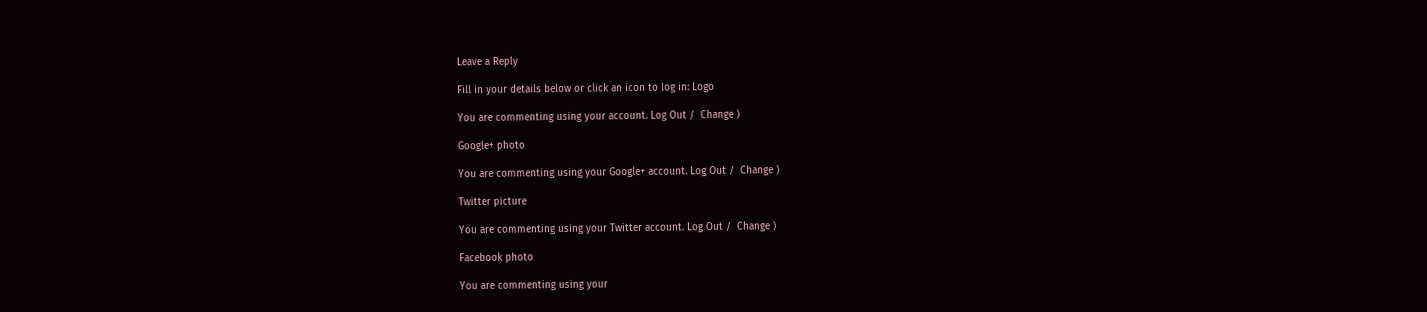Leave a Reply

Fill in your details below or click an icon to log in: Logo

You are commenting using your account. Log Out /  Change )

Google+ photo

You are commenting using your Google+ account. Log Out /  Change )

Twitter picture

You are commenting using your Twitter account. Log Out /  Change )

Facebook photo

You are commenting using your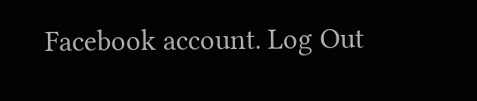Facebook account. Log Out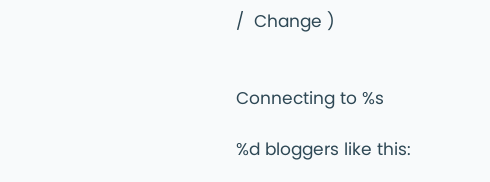/  Change )


Connecting to %s

%d bloggers like this: